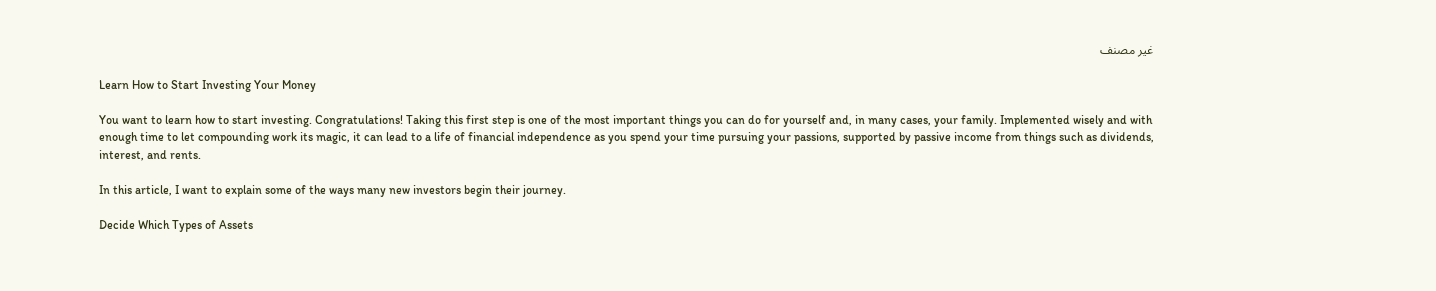غير مصنف

Learn How to Start Investing Your Money

You want to learn how to start investing. Congratulations! Taking this first step is one of the most important things you can do for yourself and, in many cases, your family. Implemented wisely and with enough time to let compounding work its magic, it can lead to a life of financial independence as you spend your time pursuing your passions, supported by passive income from things such as dividends, interest, and rents.

In this article, I want to explain some of the ways many new investors begin their journey.

Decide Which Types of Assets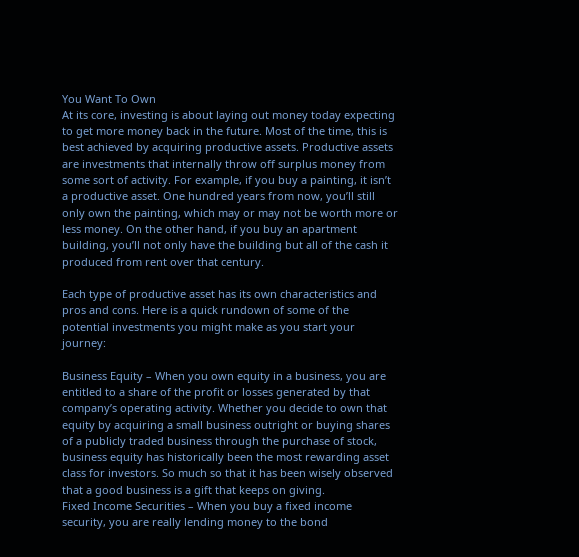You Want To Own
At its core, investing is about laying out money today expecting to get more money back in the future. Most of the time, this is best achieved by acquiring productive assets. Productive assets are investments that internally throw off surplus money from some sort of activity. For example, if you buy a painting, it isn’t a productive asset. One hundred years from now, you’ll still only own the painting, which may or may not be worth more or less money. On the other hand, if you buy an apartment building, you’ll not only have the building but all of the cash it produced from rent over that century.

Each type of productive asset has its own characteristics and pros and cons. Here is a quick rundown of some of the potential investments you might make as you start your journey:

Business Equity – When you own equity in a business, you are entitled to a share of the profit or losses generated by that company’s operating activity. Whether you decide to own that equity by acquiring a small business outright or buying shares of a publicly traded business through the purchase of stock, business equity has historically been the most rewarding asset class for investors. So much so that it has been wisely observed that a good business is a gift that keeps on giving.
Fixed Income Securities – When you buy a fixed income security, you are really lending money to the bond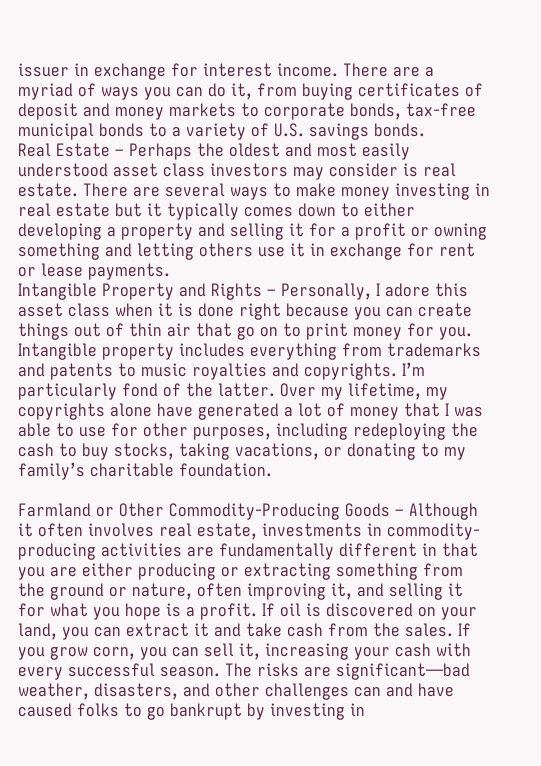issuer in exchange for interest income. There are a myriad of ways you can do it, from buying certificates of deposit and money markets to corporate bonds, tax-free municipal bonds to a variety of U.S. savings bonds.
Real Estate – Perhaps the oldest and most easily understood asset class investors may consider is real estate. There are several ways to make money investing in real estate but it typically comes down to either developing a property and selling it for a profit or owning something and letting others use it in exchange for rent or lease payments.
Intangible Property and Rights – Personally, I adore this asset class when it is done right because you can create things out of thin air that go on to print money for you. Intangible property includes everything from trademarks and patents to music royalties and copyrights. I’m particularly fond of the latter. Over my lifetime, my copyrights alone have generated a lot of money that I was able to use for other purposes, including redeploying the cash to buy stocks, taking vacations, or donating to my family’s charitable foundation.

Farmland or Other Commodity-Producing Goods – Although it often involves real estate, investments in commodity-producing activities are fundamentally different in that you are either producing or extracting something from the ground or nature, often improving it, and selling it for what you hope is a profit. If oil is discovered on your land, you can extract it and take cash from the sales. If you grow corn, you can sell it, increasing your cash with every successful season. The risks are significant—bad weather, disasters, and other challenges can and have caused folks to go bankrupt by investing in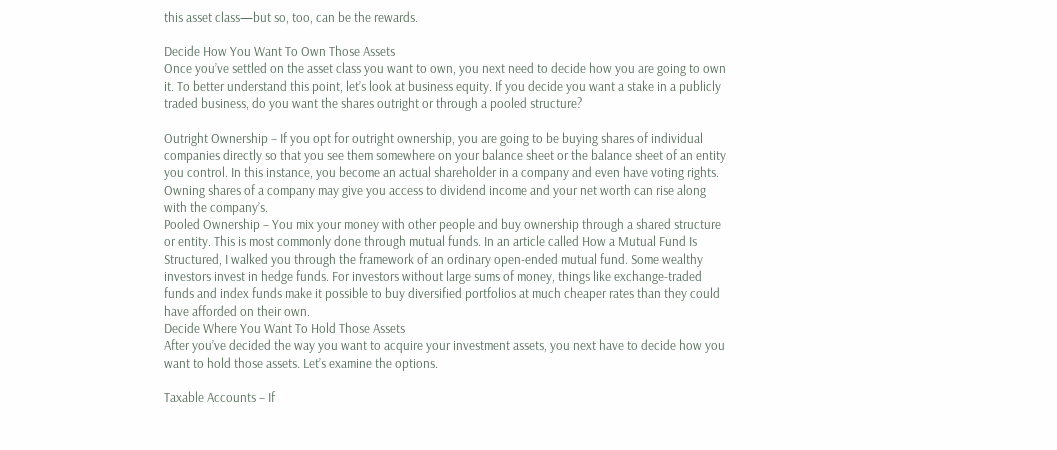this asset class—but so, too, can be the rewards.

Decide How You Want To Own Those Assets
Once you’ve settled on the asset class you want to own, you next need to decide how you are going to own it. To better understand this point, let’s look at business equity. If you decide you want a stake in a publicly traded business, do you want the shares outright or through a pooled structure?

Outright Ownership – If you opt for outright ownership, you are going to be buying shares of individual companies directly so that you see them somewhere on your balance sheet or the balance sheet of an entity you control. In this instance, you become an actual shareholder in a company and even have voting rights. Owning shares of a company may give you access to dividend income and your net worth can rise along with the company’s.
Pooled Ownership – You mix your money with other people and buy ownership through a shared structure or entity. This is most commonly done through mutual funds. In an article called How a Mutual Fund Is Structured, I walked you through the framework of an ordinary open-ended mutual fund. Some wealthy investors invest in hedge funds. For investors without large sums of money, things like exchange-traded funds and index funds make it possible to buy diversified portfolios at much cheaper rates than they could have afforded on their own.
Decide Where You Want To Hold Those Assets
After you’ve decided the way you want to acquire your investment assets, you next have to decide how you want to hold those assets. Let’s examine the options.

Taxable Accounts – If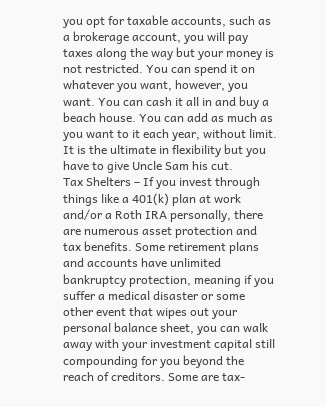you opt for taxable accounts, such as a brokerage account, you will pay taxes along the way but your money is not restricted. You can spend it on whatever you want, however, you want. You can cash it all in and buy a beach house. You can add as much as you want to it each year, without limit. It is the ultimate in flexibility but you have to give Uncle Sam his cut.
Tax Shelters – If you invest through things like a 401(k) plan at work and/or a Roth IRA personally, there are numerous asset protection and tax benefits. Some retirement plans and accounts have unlimited bankruptcy protection, meaning if you suffer a medical disaster or some other event that wipes out your personal balance sheet, you can walk away with your investment capital still compounding for you beyond the reach of creditors. Some are tax-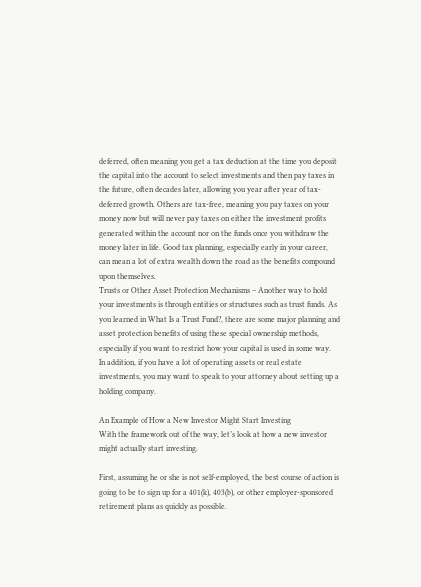deferred, often meaning you get a tax deduction at the time you deposit the capital into the account to select investments and then pay taxes in the future, often decades later, allowing you year after year of tax-deferred growth. Others are tax-free, meaning you pay taxes on your money now but will never pay taxes on either the investment profits generated within the account nor on the funds once you withdraw the money later in life. Good tax planning, especially early in your career, can mean a lot of extra wealth down the road as the benefits compound upon themselves.
Trusts or Other Asset Protection Mechanisms – Another way to hold your investments is through entities or structures such as trust funds. As you learned in What Is a Trust Fund?, there are some major planning and asset protection benefits of using these special ownership methods, especially if you want to restrict how your capital is used in some way.
In addition, if you have a lot of operating assets or real estate investments, you may want to speak to your attorney about setting up a holding company.

An Example of How a New Investor Might Start Investing
With the framework out of the way, let’s look at how a new investor might actually start investing.

First, assuming he or she is not self-employed, the best course of action is going to be to sign up for a 401(k), 403(b), or other employer-sponsored retirement plans as quickly as possible.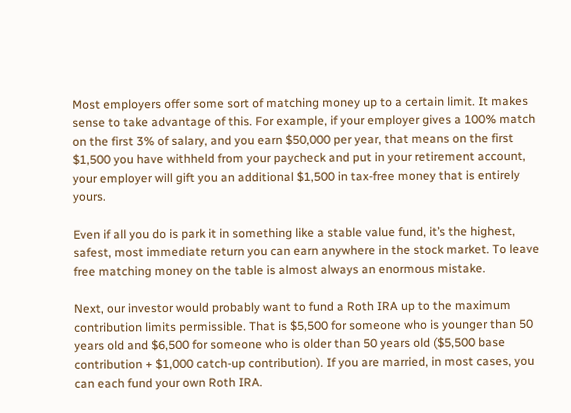Most employers offer some sort of matching money up to a certain limit. It makes sense to take advantage of this. For example, if your employer gives a 100% match on the first 3% of salary, and you earn $50,000 per year, that means on the first $1,500 you have withheld from your paycheck and put in your retirement account, your employer will gift you an additional $1,500 in tax-free money that is entirely yours.

Even if all you do is park it in something like a stable value fund, it’s the highest, safest, most immediate return you can earn anywhere in the stock market. To leave free matching money on the table is almost always an enormous mistake.

Next, our investor would probably want to fund a Roth IRA up to the maximum contribution limits permissible. That is $5,500 for someone who is younger than 50 years old and $6,500 for someone who is older than 50 years old ($5,500 base contribution + $1,000 catch-up contribution). If you are married, in most cases, you can each fund your own Roth IRA.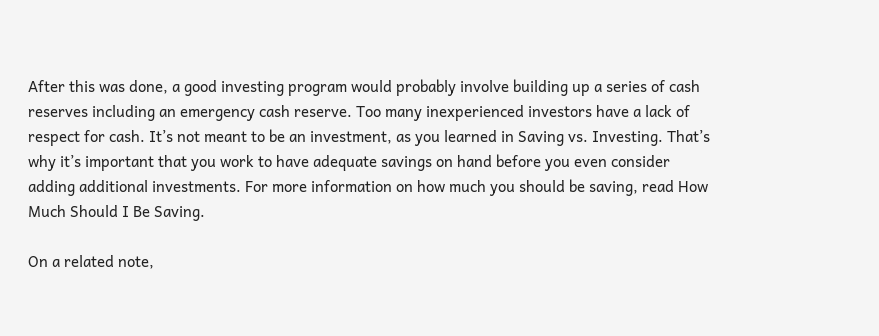After this was done, a good investing program would probably involve building up a series of cash reserves including an emergency cash reserve. Too many inexperienced investors have a lack of respect for cash. It’s not meant to be an investment, as you learned in Saving vs. Investing. That’s why it’s important that you work to have adequate savings on hand before you even consider adding additional investments. For more information on how much you should be saving, read How Much Should I Be Saving.

On a related note,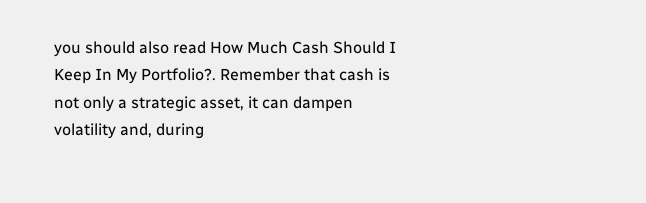you should also read How Much Cash Should I Keep In My Portfolio?. Remember that cash is not only a strategic asset, it can dampen volatility and, during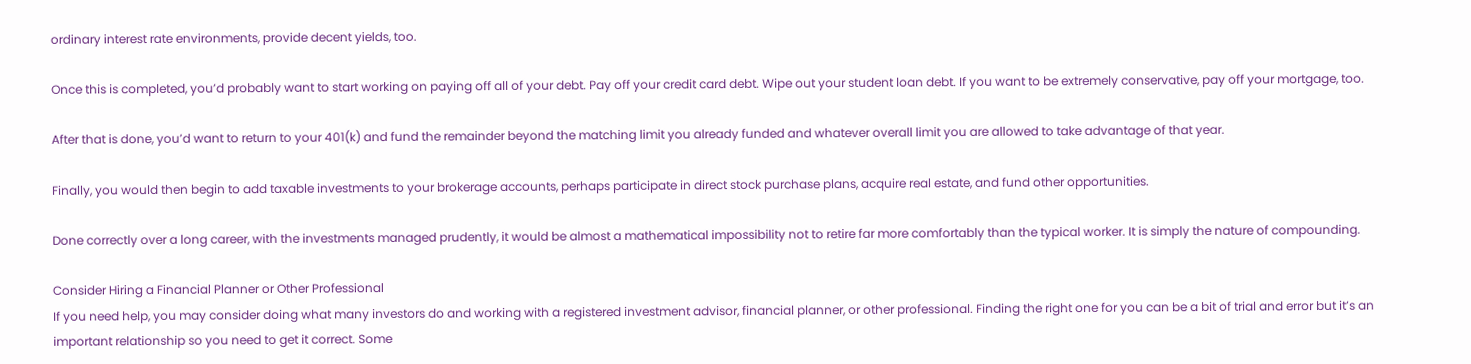ordinary interest rate environments, provide decent yields, too.

Once this is completed, you’d probably want to start working on paying off all of your debt. Pay off your credit card debt. Wipe out your student loan debt. If you want to be extremely conservative, pay off your mortgage, too.

After that is done, you’d want to return to your 401(k) and fund the remainder beyond the matching limit you already funded and whatever overall limit you are allowed to take advantage of that year.

Finally, you would then begin to add taxable investments to your brokerage accounts, perhaps participate in direct stock purchase plans, acquire real estate, and fund other opportunities.

Done correctly over a long career, with the investments managed prudently, it would be almost a mathematical impossibility not to retire far more comfortably than the typical worker. It is simply the nature of compounding.

Consider Hiring a Financial Planner or Other Professional
If you need help, you may consider doing what many investors do and working with a registered investment advisor, financial planner, or other professional. Finding the right one for you can be a bit of trial and error but it’s an important relationship so you need to get it correct. Some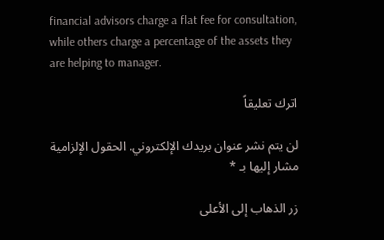financial advisors charge a flat fee for consultation, while others charge a percentage of the assets they are helping to manager.

اترك تعليقاً

لن يتم نشر عنوان بريدك الإلكتروني. الحقول الإلزامية مشار إليها بـ *

زر الذهاب إلى الأعلى